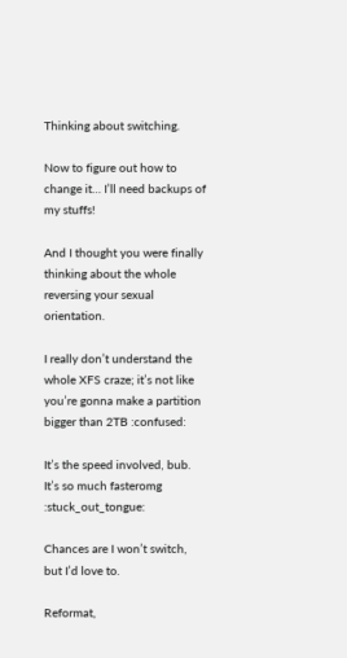Thinking about switching.

Now to figure out how to change it… I’ll need backups of my stuffs!

And I thought you were finally thinking about the whole reversing your sexual orientation.

I really don’t understand the whole XFS craze; it’s not like you’re gonna make a partition bigger than 2TB :confused:

It’s the speed involved, bub.
It’s so much fasteromg :stuck_out_tongue:

Chances are I won’t switch, but I’d love to.

Reformat,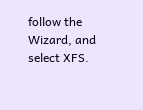follow the Wizard, and select XFS.